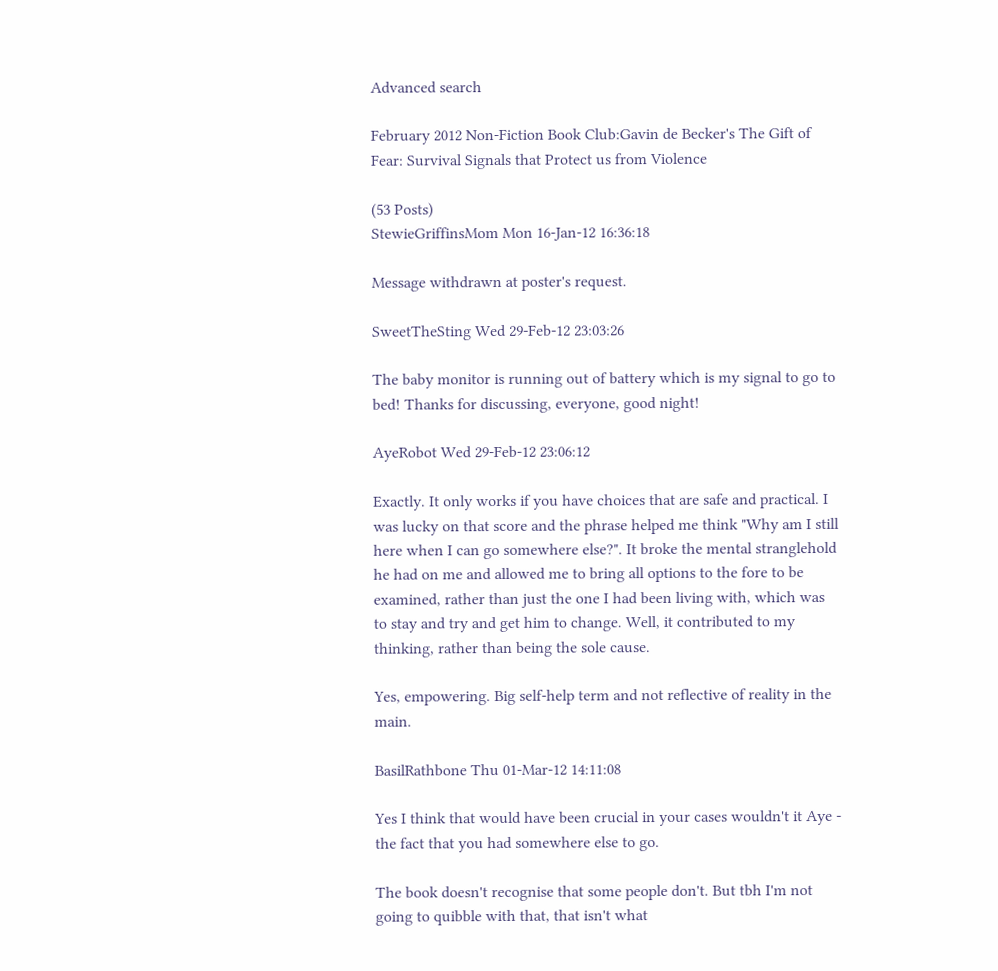Advanced search

February 2012 Non-Fiction Book Club:Gavin de Becker's The Gift of Fear: Survival Signals that Protect us from Violence

(53 Posts)
StewieGriffinsMom Mon 16-Jan-12 16:36:18

Message withdrawn at poster's request.

SweetTheSting Wed 29-Feb-12 23:03:26

The baby monitor is running out of battery which is my signal to go to bed! Thanks for discussing, everyone, good night!

AyeRobot Wed 29-Feb-12 23:06:12

Exactly. It only works if you have choices that are safe and practical. I was lucky on that score and the phrase helped me think "Why am I still here when I can go somewhere else?". It broke the mental stranglehold he had on me and allowed me to bring all options to the fore to be examined, rather than just the one I had been living with, which was to stay and try and get him to change. Well, it contributed to my thinking, rather than being the sole cause.

Yes, empowering. Big self-help term and not reflective of reality in the main.

BasilRathbone Thu 01-Mar-12 14:11:08

Yes I think that would have been crucial in your cases wouldn't it Aye - the fact that you had somewhere else to go.

The book doesn't recognise that some people don't. But tbh I'm not going to quibble with that, that isn't what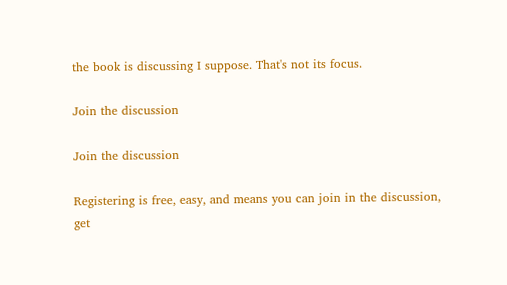the book is discussing I suppose. That's not its focus.

Join the discussion

Join the discussion

Registering is free, easy, and means you can join in the discussion, get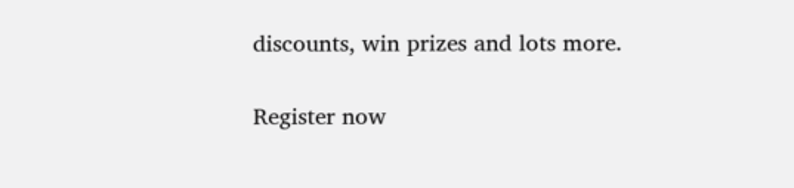discounts, win prizes and lots more.

Register now